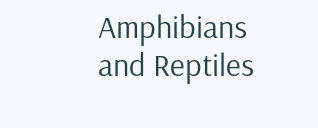Amphibians and Reptiles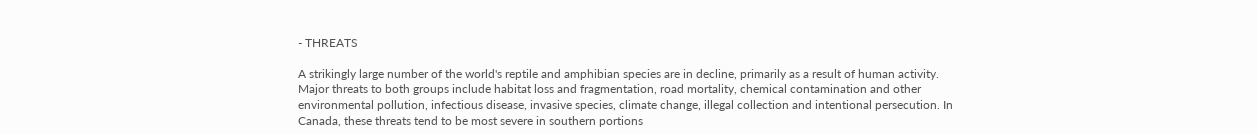- THREATS

A strikingly large number of the world's reptile and amphibian species are in decline, primarily as a result of human activity. Major threats to both groups include habitat loss and fragmentation, road mortality, chemical contamination and other environmental pollution, infectious disease, invasive species, climate change, illegal collection and intentional persecution. In Canada, these threats tend to be most severe in southern portions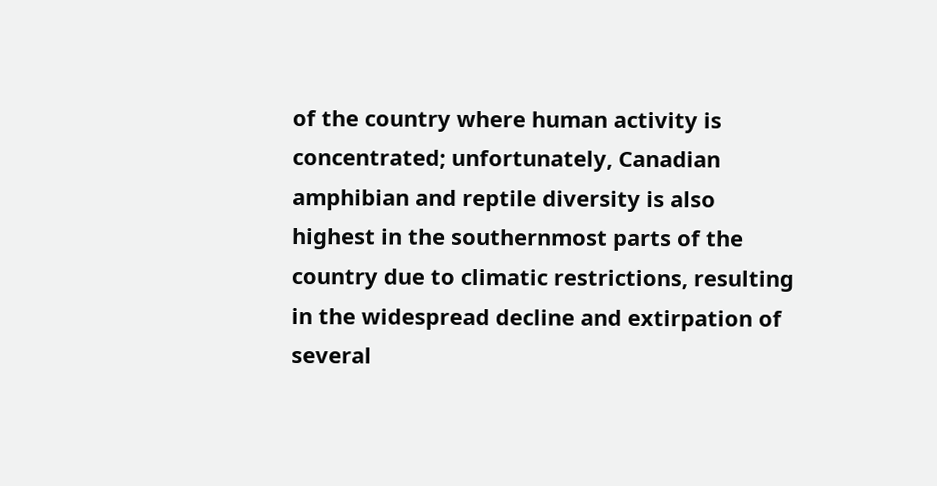of the country where human activity is concentrated; unfortunately, Canadian amphibian and reptile diversity is also highest in the southernmost parts of the country due to climatic restrictions, resulting in the widespread decline and extirpation of several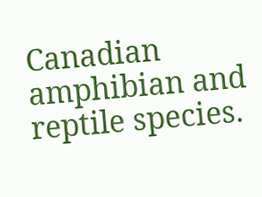Canadian amphibian and reptile species.